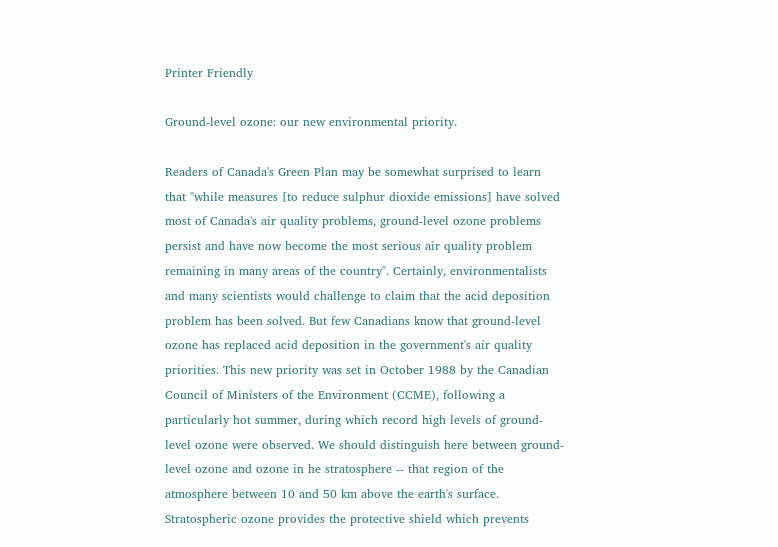Printer Friendly

Ground-level ozone: our new environmental priority.

Readers of Canada's Green Plan may be somewhat surprised to learn that "while measures [to reduce sulphur dioxide emissions] have solved most of Canada's air quality problems, ground-level ozone problems persist and have now become the most serious air quality problem remaining in many areas of the country". Certainly, environmentalists and many scientists would challenge to claim that the acid deposition problem has been solved. But few Canadians know that ground-level ozone has replaced acid deposition in the government's air quality priorities. This new priority was set in October 1988 by the Canadian Council of Ministers of the Environment (CCME), following a particularly hot summer, during which record high levels of ground-level ozone were observed. We should distinguish here between ground-level ozone and ozone in he stratosphere -- that region of the atmosphere between 10 and 50 km above the earth's surface. Stratospheric ozone provides the protective shield which prevents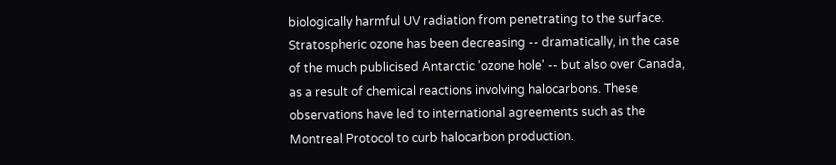biologically harmful UV radiation from penetrating to the surface. Stratospheric ozone has been decreasing -- dramatically, in the case of the much publicised Antarctic 'ozone hole' -- but also over Canada, as a result of chemical reactions involving halocarbons. These observations have led to international agreements such as the Montreal Protocol to curb halocarbon production.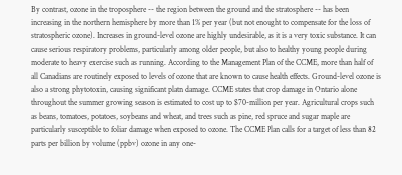By contrast, ozone in the troposphere -- the region between the ground and the stratosphere -- has been increasing in the northern hemisphere by more than 1% per year (but not enought to compensate for the loss of stratospheric ozone). Increases in ground-level ozone are highly undesirable, as it is a very toxic substance. It can cause serious respiratory problems, particularly among older people, but also to healthy young people during moderate to heavy exercise such as running. According to the Management Plan of the CCME, more than half of all Canadians are routinely exposed to levels of ozone that are known to cause health effects. Ground-level ozone is also a strong phytotoxin, causing significant platn damage. CCME states that crop damage in Ontario alone throughout the summer growing season is estimated to cost up to $70-million per year. Agricultural crops such as beans, tomatoes, potatoes, soybeans and wheat, and trees such as pine, red spruce and sugar maple are particularly susceptible to foliar damage when exposed to ozone. The CCME Plan calls for a target of less than 82 parts per billion by volume (ppbv) ozone in any one-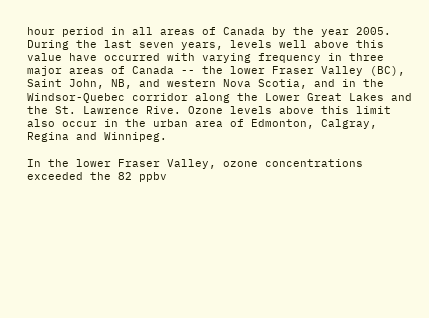hour period in all areas of Canada by the year 2005. During the last seven years, levels well above this value have occurred with varying frequency in three major areas of Canada -- the lower Fraser Valley (BC), Saint John, NB, and western Nova Scotia, and in the Windsor-Quebec corridor along the Lower Great Lakes and the St. Lawrence Rive. Ozone levels above this limit also occur in the urban area of Edmonton, Calgray, Regina and Winnipeg.

In the lower Fraser Valley, ozone concentrations exceeded the 82 ppbv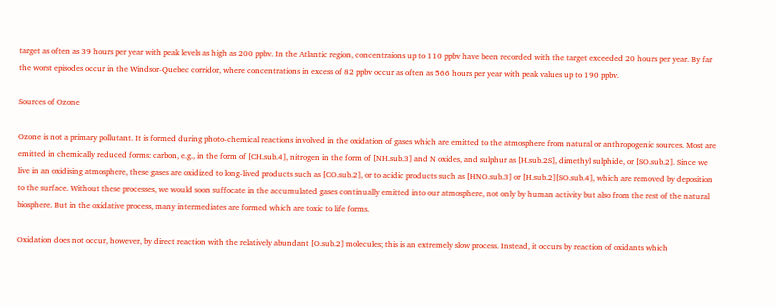target as often as 39 hours per year with peak levels as high as 200 ppbv. In the Atlantic region, concentraions up to 110 ppbv have been recorded with the target exceeded 20 hours per year. By far the worst episodes occur in the Windsor-Quebec corridor, where concentrations in excess of 82 ppbv occur as often as 566 hours per year with peak values up to 190 ppbv.

Sources of Ozone

Ozone is not a primary pollutant. It is formed during photo-chemical reactions involved in the oxidation of gases which are emitted to the atmosphere from natural or anthropogenic sources. Most are emitted in chemically reduced forms: carbon, e.g., in the form of [CH.sub.4], nitrogen in the form of [NH.sub.3] and N oxides, and sulphur as [H.sub.2S], dimethyl sulphide, or [SO.sub.2]. Since we live in an oxidising atmosphere, these gases are oxidized to long-lived products such as [CO.sub.2], or to acidic products such as [HNO.sub.3] or [H.sub.2][SO.sub.4], which are removed by deposition to the surface. Without these processes, we would soon suffocate in the accumulated gases continually emitted into our atmosphere, not only by human activity but also from the rest of the natural biosphere. But in the oxidative process, many intermediates are formed which are toxic to life forms.

Oxidation does not occur, however, by direct reaction with the relatively abundant [O.sub.2] molecules; this is an extremely slow process. Instead, it occurs by reaction of oxidants which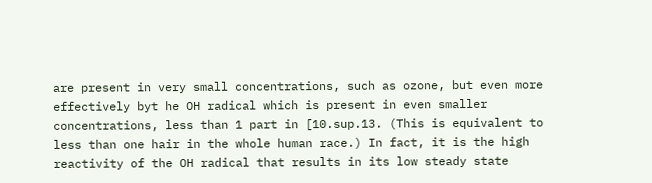are present in very small concentrations, such as ozone, but even more effectively byt he OH radical which is present in even smaller concentrations, less than 1 part in [10.sup.13. (This is equivalent to less than one hair in the whole human race.) In fact, it is the high reactivity of the OH radical that results in its low steady state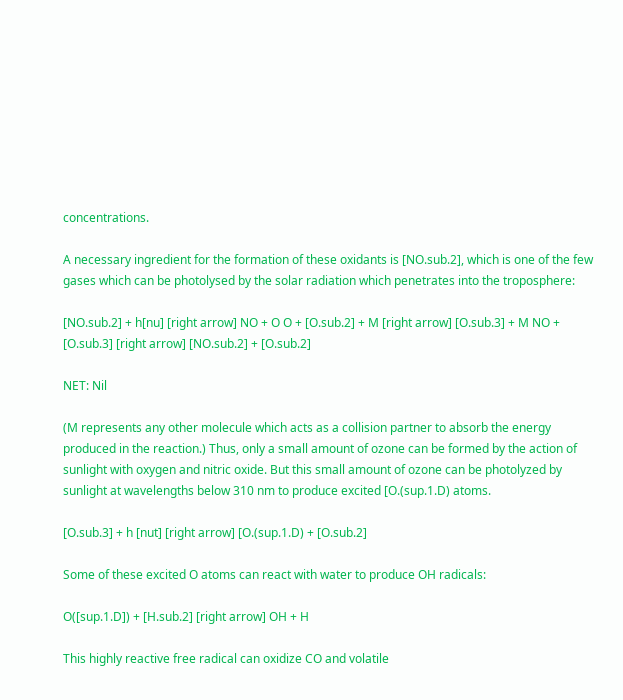concentrations.

A necessary ingredient for the formation of these oxidants is [NO.sub.2], which is one of the few gases which can be photolysed by the solar radiation which penetrates into the troposphere:

[NO.sub.2] + h[nu] [right arrow] NO + O O + [O.sub.2] + M [right arrow] [O.sub.3] + M NO + [O.sub.3] [right arrow] [NO.sub.2] + [O.sub.2]

NET: Nil

(M represents any other molecule which acts as a collision partner to absorb the energy produced in the reaction.) Thus, only a small amount of ozone can be formed by the action of sunlight with oxygen and nitric oxide. But this small amount of ozone can be photolyzed by sunlight at wavelengths below 310 nm to produce excited [O.(sup.1.D) atoms.

[O.sub.3] + h [nut] [right arrow] [O.(sup.1.D) + [O.sub.2]

Some of these excited O atoms can react with water to produce OH radicals:

O([sup.1.D]) + [H.sub.2] [right arrow] OH + H

This highly reactive free radical can oxidize CO and volatile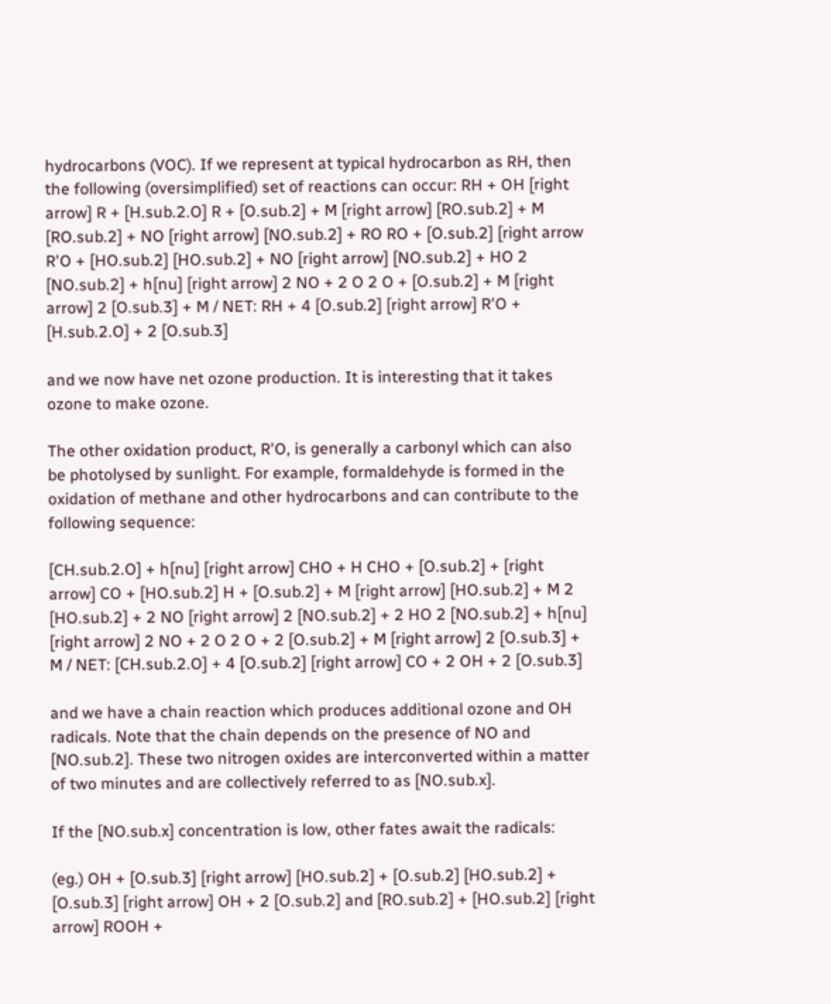hydrocarbons (VOC). If we represent at typical hydrocarbon as RH, then the following (oversimplified) set of reactions can occur: RH + OH [right arrow] R + [H.sub.2.O] R + [O.sub.2] + M [right arrow] [RO.sub.2] + M [RO.sub.2] + NO [right arrow] [NO.sub.2] + RO RO + [O.sub.2] [right arrow R'O + [HO.sub.2] [HO.sub.2] + NO [right arrow] [NO.sub.2] + HO 2 [NO.sub.2] + h[nu] [right arrow] 2 NO + 2 O 2 O + [O.sub.2] + M [right arrow] 2 [O.sub.3] + M / NET: RH + 4 [O.sub.2] [right arrow] R'O + [H.sub.2.O] + 2 [O.sub.3]

and we now have net ozone production. It is interesting that it takes ozone to make ozone.

The other oxidation product, R'O, is generally a carbonyl which can also be photolysed by sunlight. For example, formaldehyde is formed in the oxidation of methane and other hydrocarbons and can contribute to the following sequence:

[CH.sub.2.O] + h[nu] [right arrow] CHO + H CHO + [O.sub.2] + [right arrow] CO + [HO.sub.2] H + [O.sub.2] + M [right arrow] [HO.sub.2] + M 2 [HO.sub.2] + 2 NO [right arrow] 2 [NO.sub.2] + 2 HO 2 [NO.sub.2] + h[nu] [right arrow] 2 NO + 2 O 2 O + 2 [O.sub.2] + M [right arrow] 2 [O.sub.3] + M / NET: [CH.sub.2.O] + 4 [O.sub.2] [right arrow] CO + 2 OH + 2 [O.sub.3]

and we have a chain reaction which produces additional ozone and OH radicals. Note that the chain depends on the presence of NO and [NO.sub.2]. These two nitrogen oxides are interconverted within a matter of two minutes and are collectively referred to as [NO.sub.x].

If the [NO.sub.x] concentration is low, other fates await the radicals:

(eg.) OH + [O.sub.3] [right arrow] [HO.sub.2] + [O.sub.2] [HO.sub.2] + [O.sub.3] [right arrow] OH + 2 [O.sub.2] and [RO.sub.2] + [HO.sub.2] [right arrow] ROOH +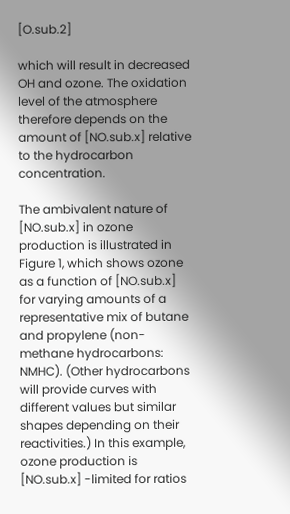[O.sub.2]

which will result in decreased OH and ozone. The oxidation level of the atmosphere therefore depends on the amount of [NO.sub.x] relative to the hydrocarbon concentration.

The ambivalent nature of [NO.sub.x] in ozone production is illustrated in Figure 1, which shows ozone as a function of [NO.sub.x] for varying amounts of a representative mix of butane and propylene (non-methane hydrocarbons: NMHC). (Other hydrocarbons will provide curves with different values but similar shapes depending on their reactivities.) In this example, ozone production is [NO.sub.x] -limited for ratios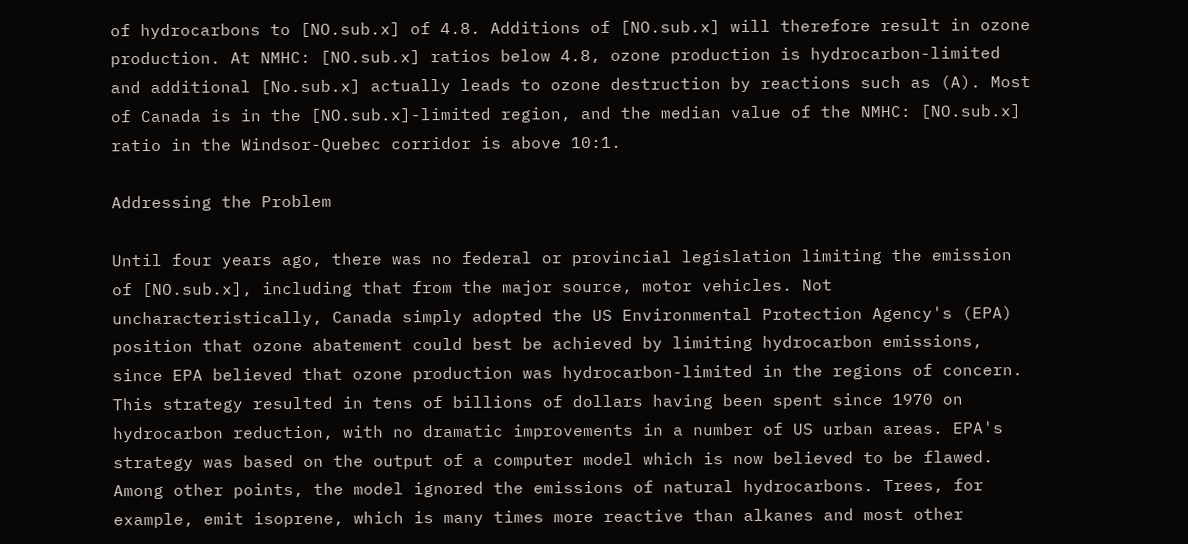of hydrocarbons to [NO.sub.x] of 4.8. Additions of [NO.sub.x] will therefore result in ozone production. At NMHC: [NO.sub.x] ratios below 4.8, ozone production is hydrocarbon-limited and additional [No.sub.x] actually leads to ozone destruction by reactions such as (A). Most of Canada is in the [NO.sub.x]-limited region, and the median value of the NMHC: [NO.sub.x] ratio in the Windsor-Quebec corridor is above 10:1.

Addressing the Problem

Until four years ago, there was no federal or provincial legislation limiting the emission of [NO.sub.x], including that from the major source, motor vehicles. Not uncharacteristically, Canada simply adopted the US Environmental Protection Agency's (EPA) position that ozone abatement could best be achieved by limiting hydrocarbon emissions, since EPA believed that ozone production was hydrocarbon-limited in the regions of concern. This strategy resulted in tens of billions of dollars having been spent since 1970 on hydrocarbon reduction, with no dramatic improvements in a number of US urban areas. EPA's strategy was based on the output of a computer model which is now believed to be flawed. Among other points, the model ignored the emissions of natural hydrocarbons. Trees, for example, emit isoprene, which is many times more reactive than alkanes and most other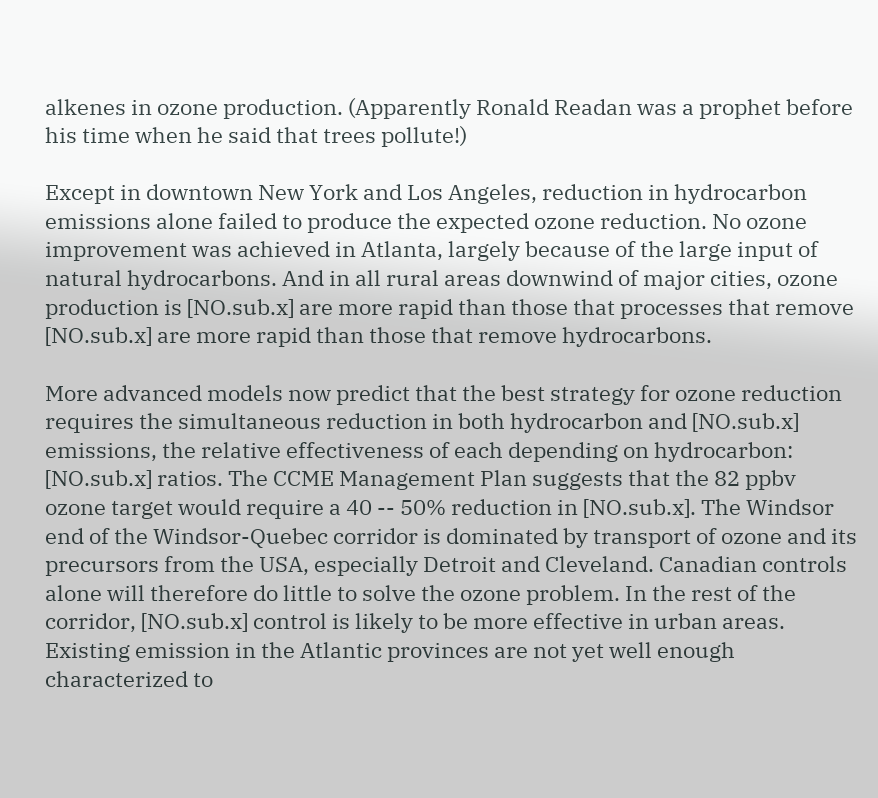alkenes in ozone production. (Apparently Ronald Readan was a prophet before his time when he said that trees pollute!)

Except in downtown New York and Los Angeles, reduction in hydrocarbon emissions alone failed to produce the expected ozone reduction. No ozone improvement was achieved in Atlanta, largely because of the large input of natural hydrocarbons. And in all rural areas downwind of major cities, ozone production is [NO.sub.x] are more rapid than those that processes that remove [NO.sub.x] are more rapid than those that remove hydrocarbons.

More advanced models now predict that the best strategy for ozone reduction requires the simultaneous reduction in both hydrocarbon and [NO.sub.x] emissions, the relative effectiveness of each depending on hydrocarbon: [NO.sub.x] ratios. The CCME Management Plan suggests that the 82 ppbv ozone target would require a 40 -- 50% reduction in [NO.sub.x]. The Windsor end of the Windsor-Quebec corridor is dominated by transport of ozone and its precursors from the USA, especially Detroit and Cleveland. Canadian controls alone will therefore do little to solve the ozone problem. In the rest of the corridor, [NO.sub.x] control is likely to be more effective in urban areas. Existing emission in the Atlantic provinces are not yet well enough characterized to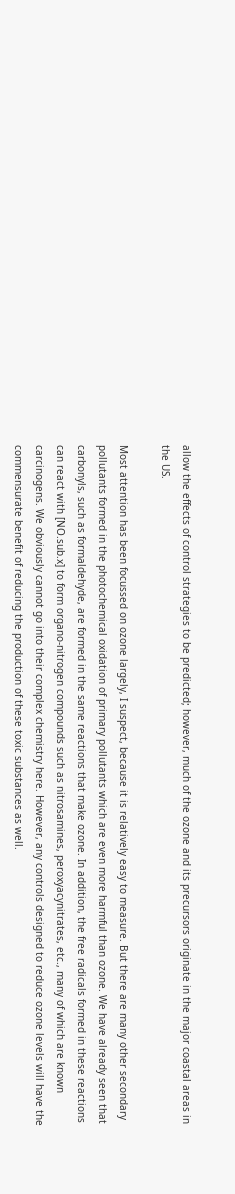allow the effects of control strategies to be predicted; however, much of the ozone and its precursors originate in the major coastal areas in the US.

Most attention has been focussed on ozone largely, I suspect, because it is relatively easy to measure. But there are many other secondary pollutants formed in the photochemical oxidation of primary pollutants which are even more harmful than ozone. We have already seen that carbonyls, such as formaldehyde, are formed in the same reactions that make ozone. In addition, the free radicals formed in these reactions can react with [NO.sub.x] to form organo-nitrogen compounds such as nitrosamines, peroxyacynitrates, etc., many of which are known carcinogens. We obviously cannot go into their complex chemistry here. However, any controls designed to reduce ozone levels will have the commensurate benefit of reducing the production of these toxic substances as well.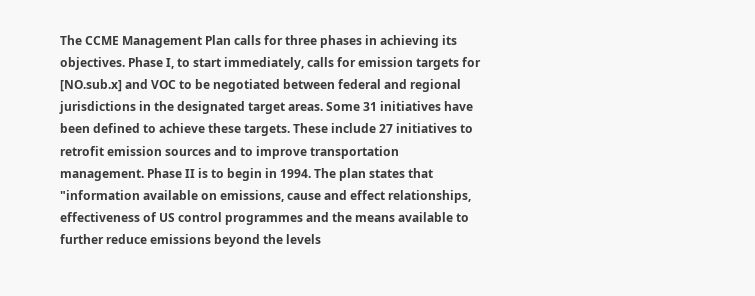The CCME Management Plan calls for three phases in achieving its objectives. Phase I, to start immediately, calls for emission targets for [NO.sub.x] and VOC to be negotiated between federal and regional jurisdictions in the designated target areas. Some 31 initiatives have been defined to achieve these targets. These include 27 initiatives to retrofit emission sources and to improve transportation management. Phase II is to begin in 1994. The plan states that "information available on emissions, cause and effect relationships, effectiveness of US control programmes and the means available to further reduce emissions beyond the levels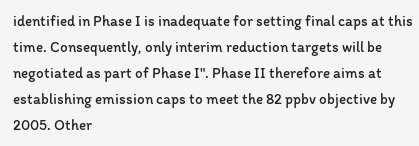identified in Phase I is inadequate for setting final caps at this time. Consequently, only interim reduction targets will be negotiated as part of Phase I". Phase II therefore aims at establishing emission caps to meet the 82 ppbv objective by 2005. Other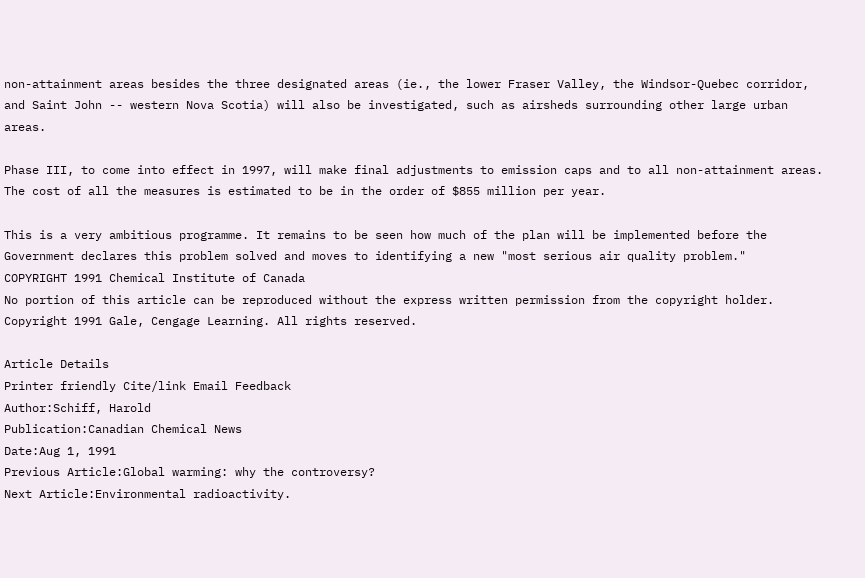non-attainment areas besides the three designated areas (ie., the lower Fraser Valley, the Windsor-Quebec corridor, and Saint John -- western Nova Scotia) will also be investigated, such as airsheds surrounding other large urban areas.

Phase III, to come into effect in 1997, will make final adjustments to emission caps and to all non-attainment areas. The cost of all the measures is estimated to be in the order of $855 million per year.

This is a very ambitious programme. It remains to be seen how much of the plan will be implemented before the Government declares this problem solved and moves to identifying a new "most serious air quality problem."
COPYRIGHT 1991 Chemical Institute of Canada
No portion of this article can be reproduced without the express written permission from the copyright holder.
Copyright 1991 Gale, Cengage Learning. All rights reserved.

Article Details
Printer friendly Cite/link Email Feedback
Author:Schiff, Harold
Publication:Canadian Chemical News
Date:Aug 1, 1991
Previous Article:Global warming: why the controversy?
Next Article:Environmental radioactivity.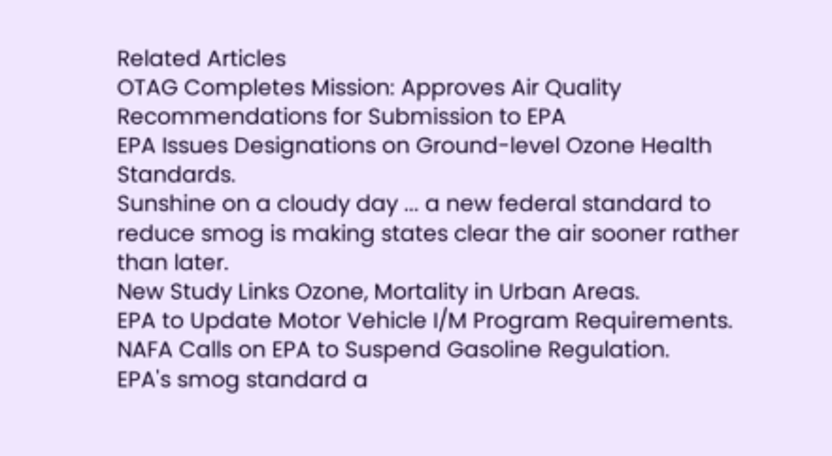Related Articles
OTAG Completes Mission: Approves Air Quality Recommendations for Submission to EPA
EPA Issues Designations on Ground-level Ozone Health Standards.
Sunshine on a cloudy day ... a new federal standard to reduce smog is making states clear the air sooner rather than later.
New Study Links Ozone, Mortality in Urban Areas.
EPA to Update Motor Vehicle I/M Program Requirements.
NAFA Calls on EPA to Suspend Gasoline Regulation.
EPA's smog standard a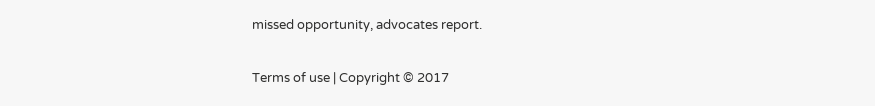missed opportunity, advocates report.

Terms of use | Copyright © 2017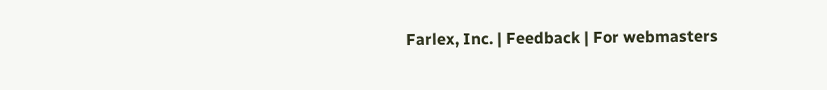Farlex, Inc. | Feedback | For webmasters